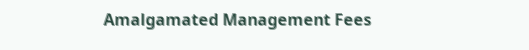Amalgamated Management Fees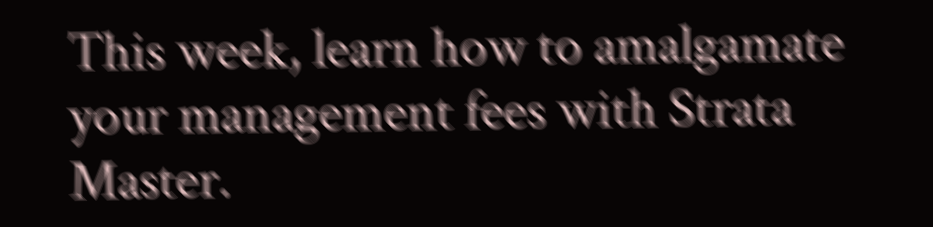This week, learn how to amalgamate your management fees with Strata Master.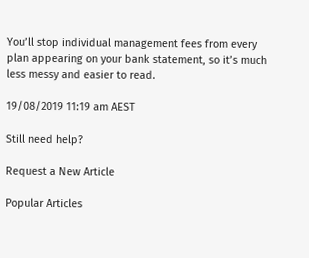You’ll stop individual management fees from every plan appearing on your bank statement, so it’s much less messy and easier to read.

19/08/2019 11:19 am AEST

Still need help?

Request a New Article

Popular Articles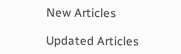New Articles

Updated Articles